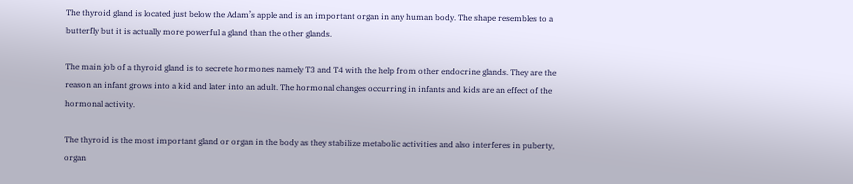The thyroid gland is located just below the Adam’s apple and is an important organ in any human body. The shape resembles to a butterfly but it is actually more powerful a gland than the other glands.

The main job of a thyroid gland is to secrete hormones namely T3 and T4 with the help from other endocrine glands. They are the reason an infant grows into a kid and later into an adult. The hormonal changes occurring in infants and kids are an effect of the hormonal activity.

The thyroid is the most important gland or organ in the body as they stabilize metabolic activities and also interferes in puberty, organ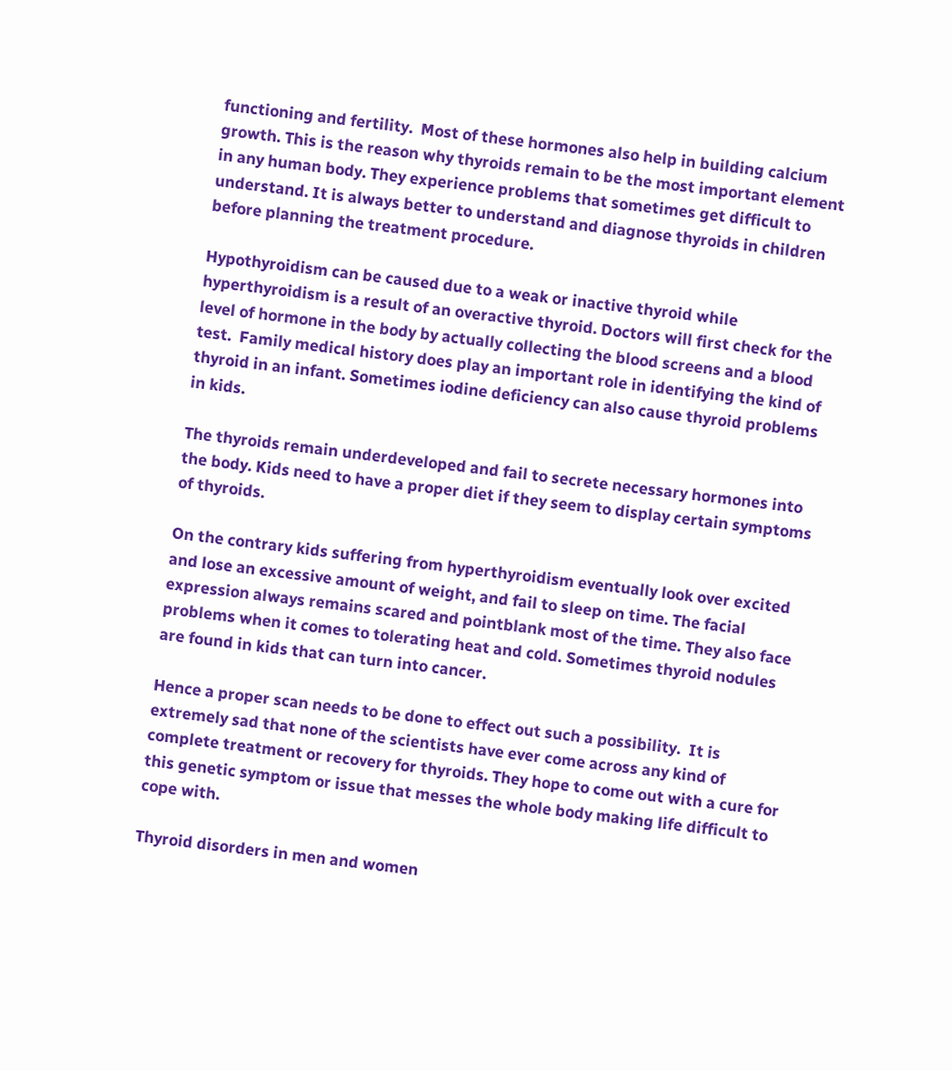functioning and fertility.  Most of these hormones also help in building calcium growth. This is the reason why thyroids remain to be the most important element in any human body. They experience problems that sometimes get difficult to understand. It is always better to understand and diagnose thyroids in children before planning the treatment procedure.

Hypothyroidism can be caused due to a weak or inactive thyroid while hyperthyroidism is a result of an overactive thyroid. Doctors will first check for the level of hormone in the body by actually collecting the blood screens and a blood test.  Family medical history does play an important role in identifying the kind of thyroid in an infant. Sometimes iodine deficiency can also cause thyroid problems in kids.

The thyroids remain underdeveloped and fail to secrete necessary hormones into the body. Kids need to have a proper diet if they seem to display certain symptoms of thyroids.

On the contrary kids suffering from hyperthyroidism eventually look over excited and lose an excessive amount of weight, and fail to sleep on time. The facial expression always remains scared and pointblank most of the time. They also face problems when it comes to tolerating heat and cold. Sometimes thyroid nodules are found in kids that can turn into cancer.

Hence a proper scan needs to be done to effect out such a possibility.  It is extremely sad that none of the scientists have ever come across any kind of complete treatment or recovery for thyroids. They hope to come out with a cure for this genetic symptom or issue that messes the whole body making life difficult to cope with.

Thyroid disorders in men and women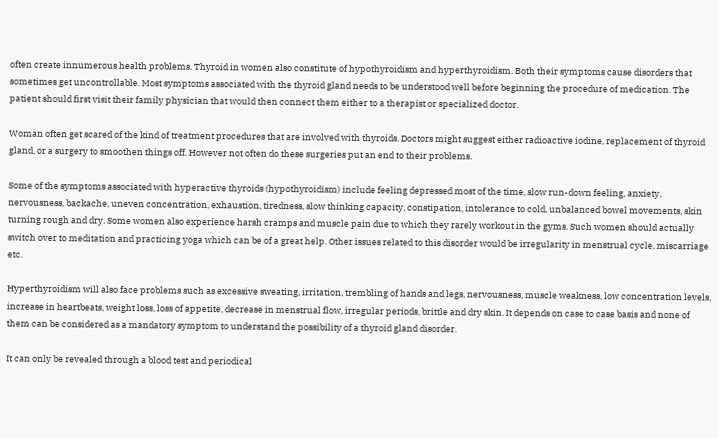often create innumerous health problems. Thyroid in women also constitute of hypothyroidism and hyperthyroidism. Both their symptoms cause disorders that sometimes get uncontrollable. Most symptoms associated with the thyroid gland needs to be understood well before beginning the procedure of medication. The patient should first visit their family physician that would then connect them either to a therapist or specialized doctor.

Woman often get scared of the kind of treatment procedures that are involved with thyroids. Doctors might suggest either radioactive iodine, replacement of thyroid gland, or a surgery to smoothen things off. However not often do these surgeries put an end to their problems.

Some of the symptoms associated with hyperactive thyroids (hypothyroidism) include feeling depressed most of the time, slow run-down feeling, anxiety, nervousness, backache, uneven concentration, exhaustion, tiredness, slow thinking capacity, constipation, intolerance to cold, unbalanced bowel movements, skin turning rough and dry. Some women also experience harsh cramps and muscle pain due to which they rarely workout in the gyms. Such women should actually switch over to meditation and practicing yoga which can be of a great help. Other issues related to this disorder would be irregularity in menstrual cycle, miscarriage etc.

Hyperthyroidism will also face problems such as excessive sweating, irritation, trembling of hands and legs, nervousness, muscle weakness, low concentration levels, increase in heartbeats, weight loss, loss of appetite, decrease in menstrual flow, irregular periods, brittle and dry skin. It depends on case to case basis and none of them can be considered as a mandatory symptom to understand the possibility of a thyroid gland disorder.

It can only be revealed through a blood test and periodical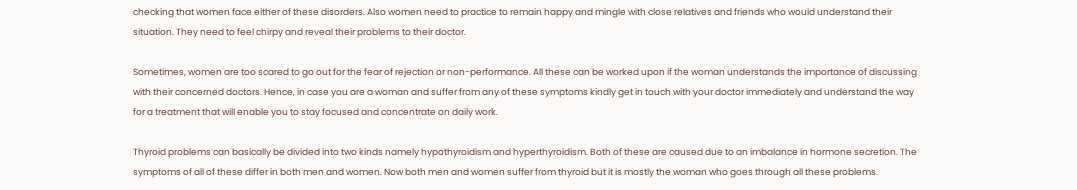checking that women face either of these disorders. Also women need to practice to remain happy and mingle with close relatives and friends who would understand their situation. They need to feel chirpy and reveal their problems to their doctor.

Sometimes, women are too scared to go out for the fear of rejection or non-performance. All these can be worked upon if the woman understands the importance of discussing with their concerned doctors. Hence, in case you are a woman and suffer from any of these symptoms kindly get in touch with your doctor immediately and understand the way for a treatment that will enable you to stay focused and concentrate on daily work.

Thyroid problems can basically be divided into two kinds namely hypothyroidism and hyperthyroidism. Both of these are caused due to an imbalance in hormone secretion. The symptoms of all of these differ in both men and women. Now both men and women suffer from thyroid but it is mostly the woman who goes through all these problems.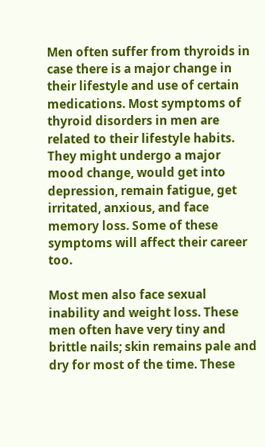Men often suffer from thyroids in case there is a major change in their lifestyle and use of certain medications. Most symptoms of thyroid disorders in men are related to their lifestyle habits. They might undergo a major mood change, would get into depression, remain fatigue, get irritated, anxious, and face memory loss. Some of these symptoms will affect their career too.

Most men also face sexual inability and weight loss. These men often have very tiny and brittle nails; skin remains pale and dry for most of the time. These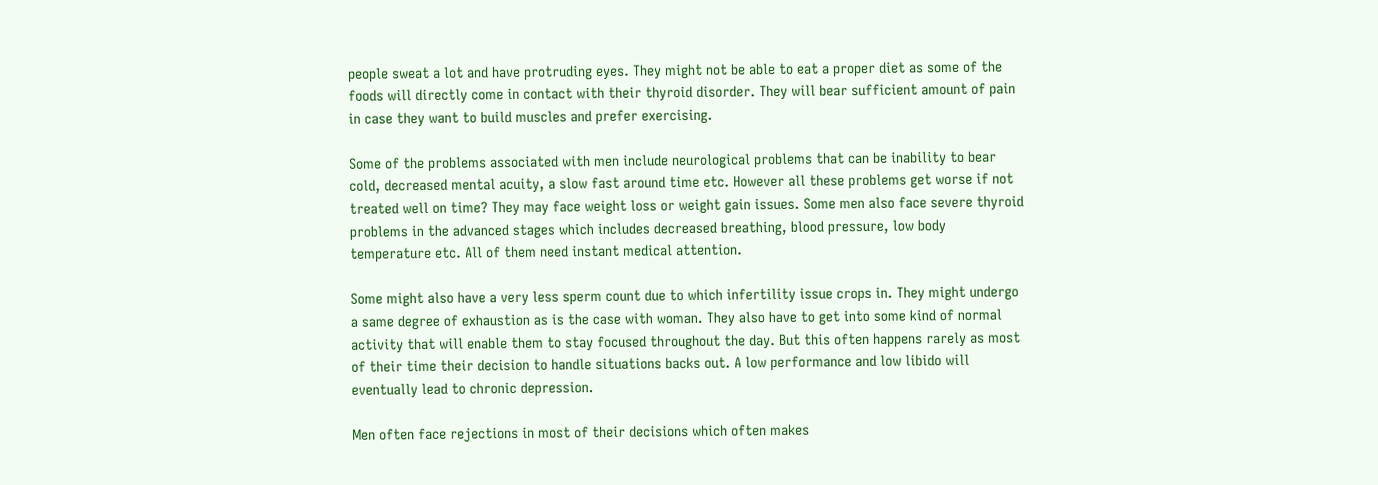people sweat a lot and have protruding eyes. They might not be able to eat a proper diet as some of the foods will directly come in contact with their thyroid disorder. They will bear sufficient amount of pain in case they want to build muscles and prefer exercising.

Some of the problems associated with men include neurological problems that can be inability to bear cold, decreased mental acuity, a slow fast around time etc. However all these problems get worse if not treated well on time? They may face weight loss or weight gain issues. Some men also face severe thyroid problems in the advanced stages which includes decreased breathing, blood pressure, low body temperature etc. All of them need instant medical attention.

Some might also have a very less sperm count due to which infertility issue crops in. They might undergo a same degree of exhaustion as is the case with woman. They also have to get into some kind of normal activity that will enable them to stay focused throughout the day. But this often happens rarely as most of their time their decision to handle situations backs out. A low performance and low libido will eventually lead to chronic depression.

Men often face rejections in most of their decisions which often makes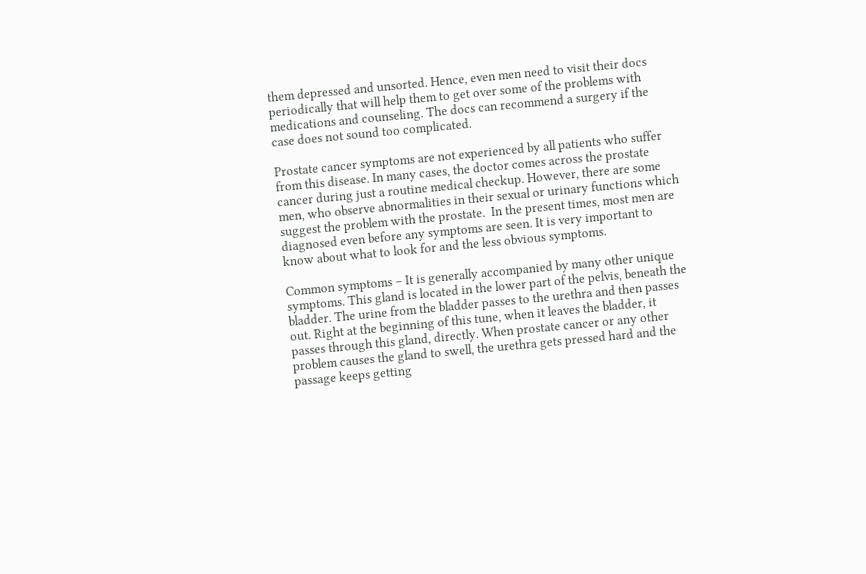them depressed and unsorted. Hence, even men need to visit their docs periodically that will help them to get over some of the problems with medications and counseling. The docs can recommend a surgery if the case does not sound too complicated.

Prostate cancer symptoms are not experienced by all patients who suffer from this disease. In many cases, the doctor comes across the prostate cancer during just a routine medical checkup. However, there are some men, who observe abnormalities in their sexual or urinary functions which suggest the problem with the prostate.  In the present times, most men are diagnosed even before any symptoms are seen. It is very important to know about what to look for and the less obvious symptoms.

Common symptoms – It is generally accompanied by many other unique symptoms. This gland is located in the lower part of the pelvis, beneath the bladder. The urine from the bladder passes to the urethra and then passes out. Right at the beginning of this tune, when it leaves the bladder, it passes through this gland, directly. When prostate cancer or any other problem causes the gland to swell, the urethra gets pressed hard and the passage keeps getting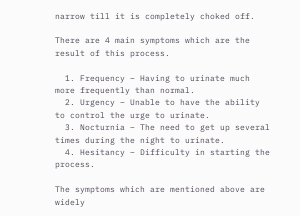narrow till it is completely choked off.

There are 4 main symptoms which are the result of this process.

  1. Frequency – Having to urinate much more frequently than normal.
  2. Urgency – Unable to have the ability to control the urge to urinate.
  3. Nocturnia – The need to get up several times during the night to urinate.
  4. Hesitancy – Difficulty in starting the process.

The symptoms which are mentioned above are widely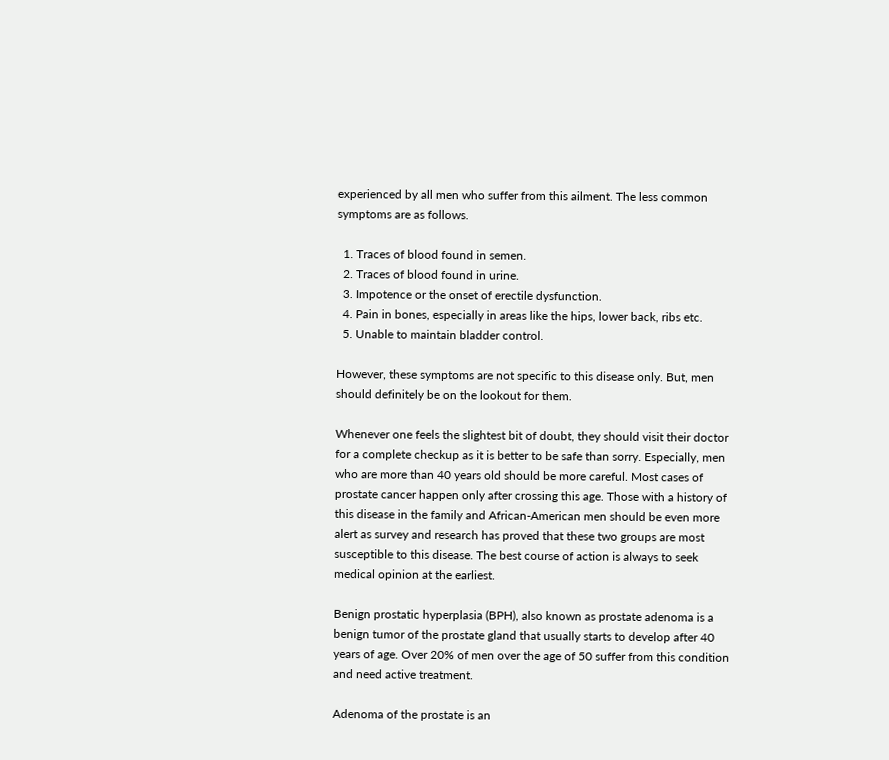experienced by all men who suffer from this ailment. The less common symptoms are as follows.

  1. Traces of blood found in semen.
  2. Traces of blood found in urine.
  3. Impotence or the onset of erectile dysfunction.
  4. Pain in bones, especially in areas like the hips, lower back, ribs etc.
  5. Unable to maintain bladder control.

However, these symptoms are not specific to this disease only. But, men should definitely be on the lookout for them.

Whenever one feels the slightest bit of doubt, they should visit their doctor for a complete checkup as it is better to be safe than sorry. Especially, men who are more than 40 years old should be more careful. Most cases of prostate cancer happen only after crossing this age. Those with a history of this disease in the family and African-American men should be even more alert as survey and research has proved that these two groups are most susceptible to this disease. The best course of action is always to seek medical opinion at the earliest.

Benign prostatic hyperplasia (BPH), also known as prostate adenoma is a benign tumor of the prostate gland that usually starts to develop after 40 years of age. Over 20% of men over the age of 50 suffer from this condition and need active treatment.

Adenoma of the prostate is an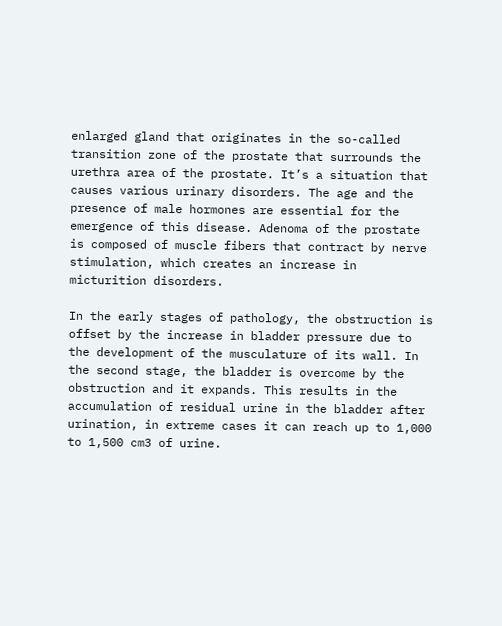enlarged gland that originates in the so-called transition zone of the prostate that surrounds the urethra area of the prostate. It’s a situation that causes various urinary disorders. The age and the presence of male hormones are essential for the emergence of this disease. Adenoma of the prostate is composed of muscle fibers that contract by nerve stimulation, which creates an increase in micturition disorders.

In the early stages of pathology, the obstruction is offset by the increase in bladder pressure due to the development of the musculature of its wall. In the second stage, the bladder is overcome by the obstruction and it expands. This results in the accumulation of residual urine in the bladder after urination, in extreme cases it can reach up to 1,000 to 1,500 cm3 of urine.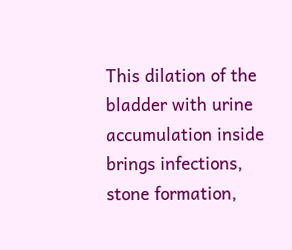This dilation of the bladder with urine accumulation inside brings infections, stone formation,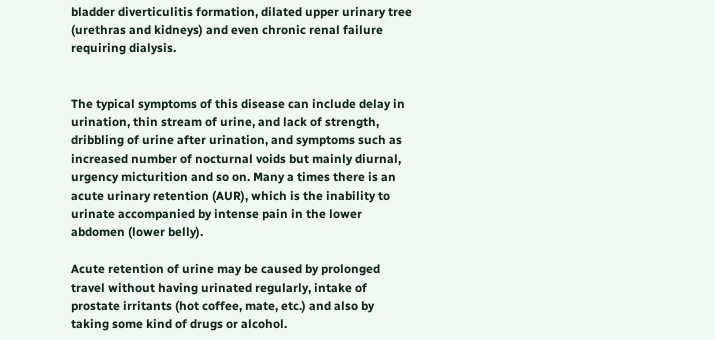bladder diverticulitis formation, dilated upper urinary tree (urethras and kidneys) and even chronic renal failure requiring dialysis.


The typical symptoms of this disease can include delay in urination, thin stream of urine, and lack of strength, dribbling of urine after urination, and symptoms such as increased number of nocturnal voids but mainly diurnal, urgency micturition and so on. Many a times there is an acute urinary retention (AUR), which is the inability to urinate accompanied by intense pain in the lower abdomen (lower belly).

Acute retention of urine may be caused by prolonged travel without having urinated regularly, intake of prostate irritants (hot coffee, mate, etc.) and also by taking some kind of drugs or alcohol.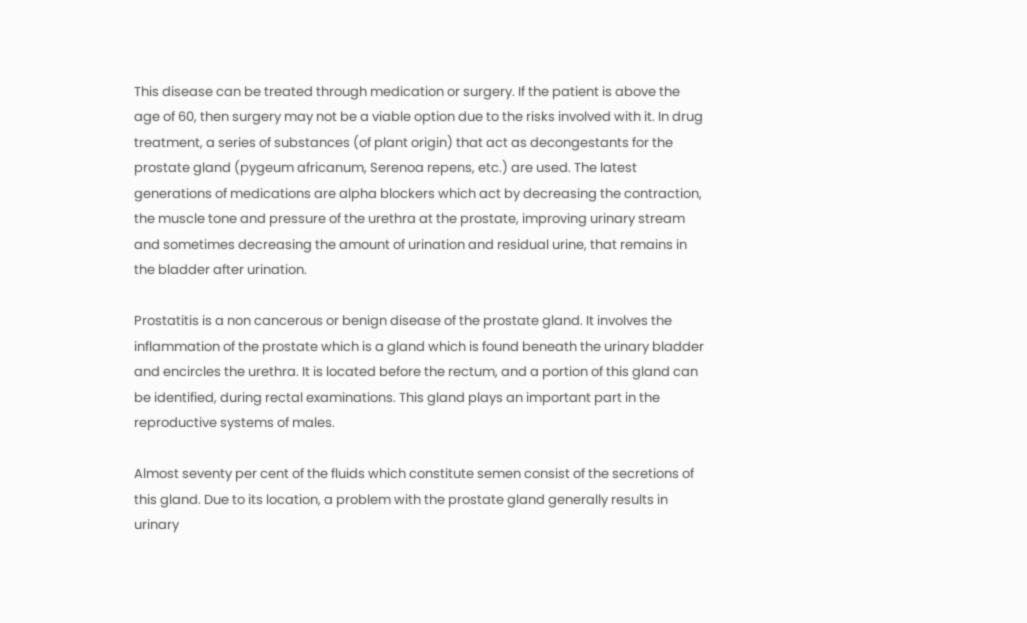This disease can be treated through medication or surgery. If the patient is above the age of 60, then surgery may not be a viable option due to the risks involved with it. In drug treatment, a series of substances (of plant origin) that act as decongestants for the prostate gland (pygeum africanum, Serenoa repens, etc.) are used. The latest generations of medications are alpha blockers which act by decreasing the contraction, the muscle tone and pressure of the urethra at the prostate, improving urinary stream and sometimes decreasing the amount of urination and residual urine, that remains in the bladder after urination.

Prostatitis is a non cancerous or benign disease of the prostate gland. It involves the inflammation of the prostate which is a gland which is found beneath the urinary bladder and encircles the urethra. It is located before the rectum, and a portion of this gland can be identified, during rectal examinations. This gland plays an important part in the reproductive systems of males.

Almost seventy per cent of the fluids which constitute semen consist of the secretions of this gland. Due to its location, a problem with the prostate gland generally results in urinary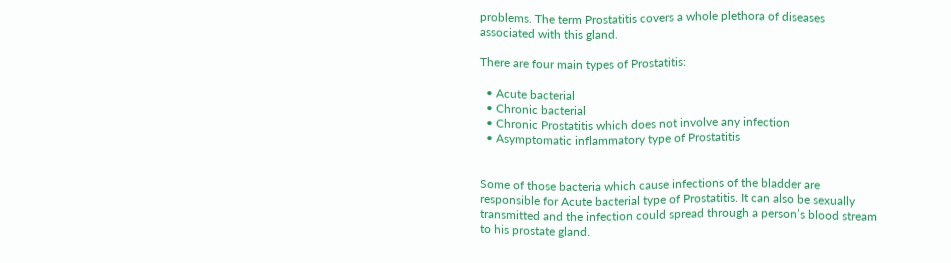problems. The term Prostatitis covers a whole plethora of diseases associated with this gland.

There are four main types of Prostatitis:

  • Acute bacterial
  • Chronic bacterial
  • Chronic Prostatitis which does not involve any infection
  • Asymptomatic inflammatory type of Prostatitis


Some of those bacteria which cause infections of the bladder are responsible for Acute bacterial type of Prostatitis. It can also be sexually transmitted and the infection could spread through a person’s blood stream to his prostate gland.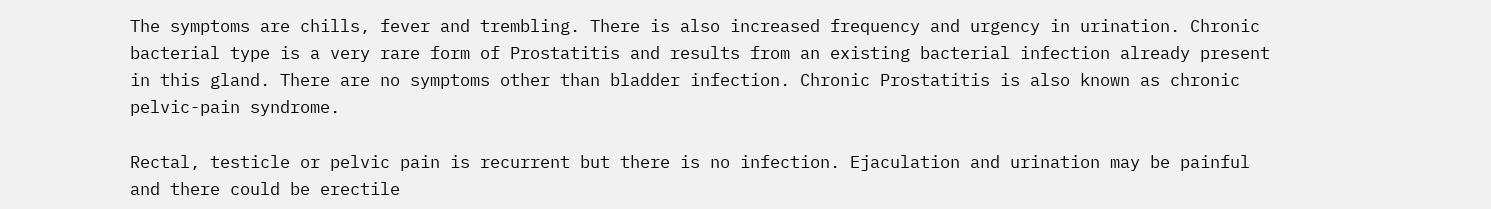The symptoms are chills, fever and trembling. There is also increased frequency and urgency in urination. Chronic bacterial type is a very rare form of Prostatitis and results from an existing bacterial infection already present in this gland. There are no symptoms other than bladder infection. Chronic Prostatitis is also known as chronic pelvic-pain syndrome.

Rectal, testicle or pelvic pain is recurrent but there is no infection. Ejaculation and urination may be painful and there could be erectile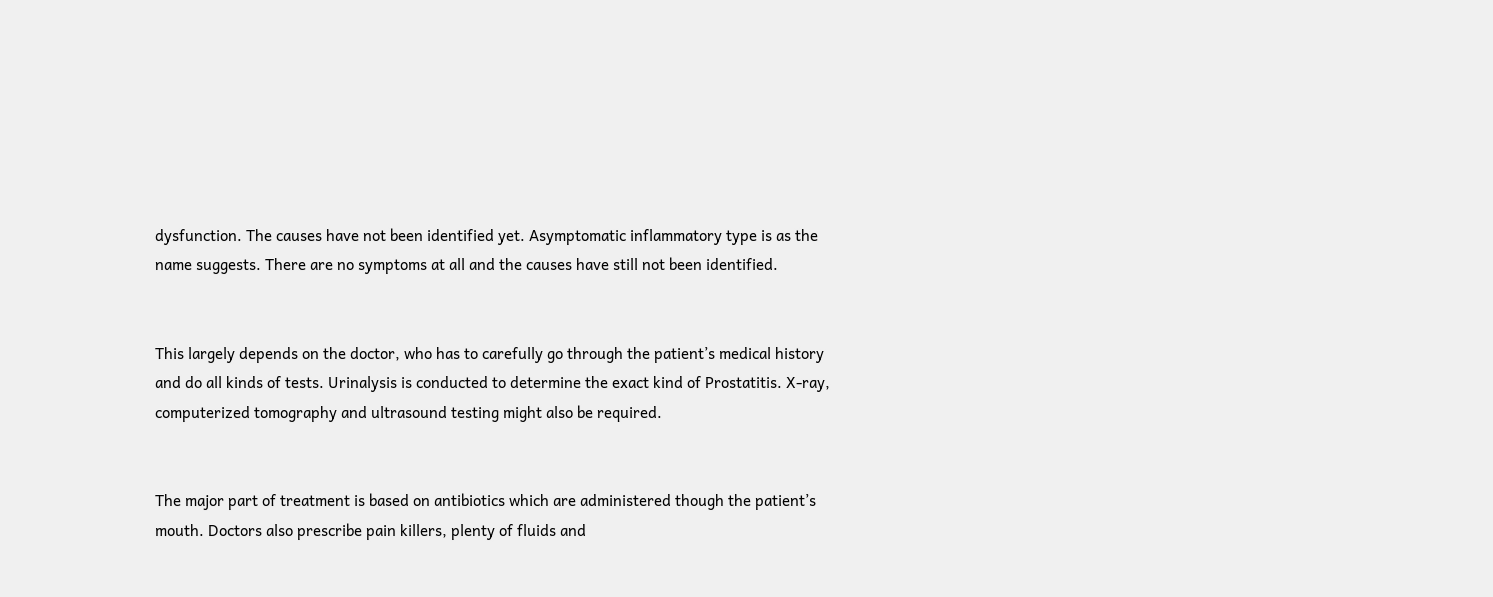dysfunction. The causes have not been identified yet. Asymptomatic inflammatory type is as the name suggests. There are no symptoms at all and the causes have still not been identified.


This largely depends on the doctor, who has to carefully go through the patient’s medical history and do all kinds of tests. Urinalysis is conducted to determine the exact kind of Prostatitis. X-ray, computerized tomography and ultrasound testing might also be required.


The major part of treatment is based on antibiotics which are administered though the patient’s mouth. Doctors also prescribe pain killers, plenty of fluids and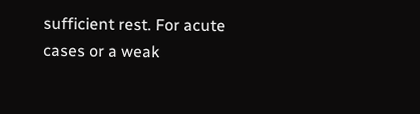sufficient rest. For acute cases or a weak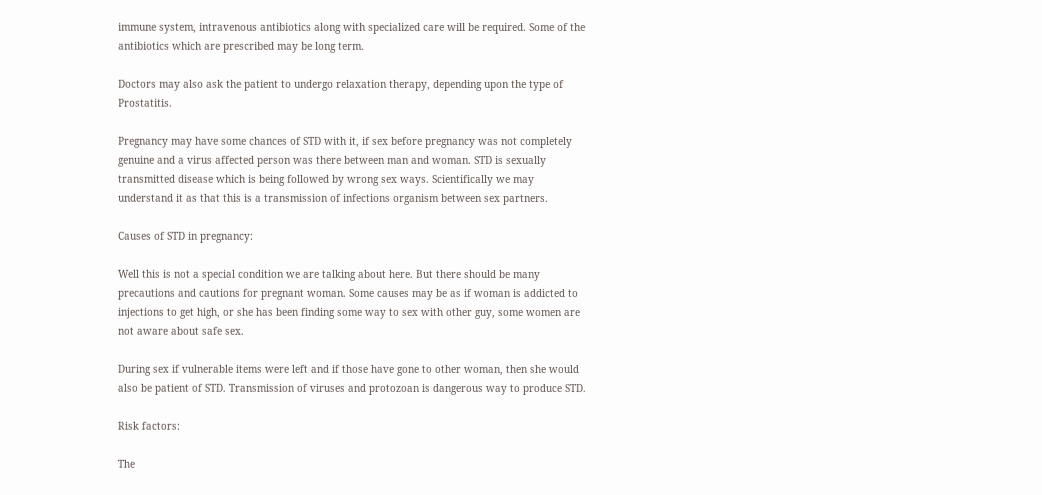immune system, intravenous antibiotics along with specialized care will be required. Some of the antibiotics which are prescribed may be long term.

Doctors may also ask the patient to undergo relaxation therapy, depending upon the type of Prostatitis.

Pregnancy may have some chances of STD with it, if sex before pregnancy was not completely genuine and a virus affected person was there between man and woman. STD is sexually transmitted disease which is being followed by wrong sex ways. Scientifically we may understand it as that this is a transmission of infections organism between sex partners.

Causes of STD in pregnancy:

Well this is not a special condition we are talking about here. But there should be many precautions and cautions for pregnant woman. Some causes may be as if woman is addicted to injections to get high, or she has been finding some way to sex with other guy, some women are not aware about safe sex.

During sex if vulnerable items were left and if those have gone to other woman, then she would also be patient of STD. Transmission of viruses and protozoan is dangerous way to produce STD.

Risk factors:

The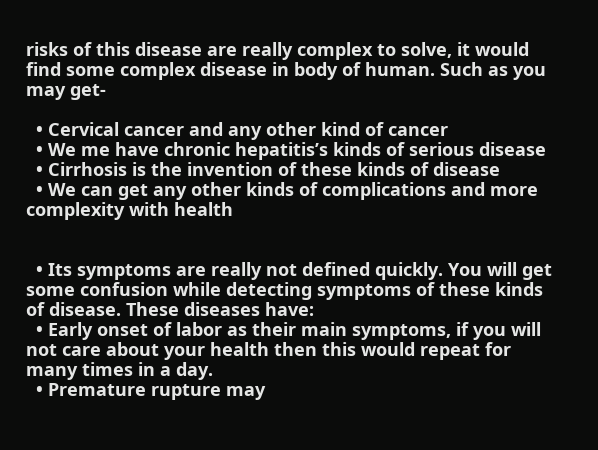risks of this disease are really complex to solve, it would find some complex disease in body of human. Such as you may get-

  • Cervical cancer and any other kind of cancer
  • We me have chronic hepatitis’s kinds of serious disease
  • Cirrhosis is the invention of these kinds of disease
  • We can get any other kinds of complications and more complexity with health


  • Its symptoms are really not defined quickly. You will get some confusion while detecting symptoms of these kinds of disease. These diseases have:
  • Early onset of labor as their main symptoms, if you will not care about your health then this would repeat for many times in a day.
  • Premature rupture may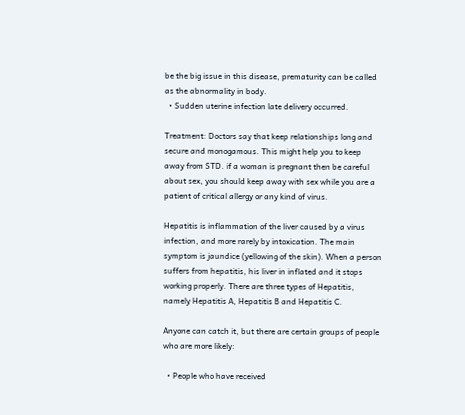be the big issue in this disease, prematurity can be called as the abnormality in body.
  • Sudden uterine infection late delivery occurred.

Treatment: Doctors say that keep relationships long and secure and monogamous. This might help you to keep away from STD. if a woman is pregnant then be careful about sex, you should keep away with sex while you are a patient of critical allergy or any kind of virus.

Hepatitis is inflammation of the liver caused by a virus infection, and more rarely by intoxication. The main symptom is jaundice (yellowing of the skin). When a person suffers from hepatitis, his liver in inflated and it stops working properly. There are three types of Hepatitis, namely Hepatitis A, Hepatitis B and Hepatitis C.

Anyone can catch it, but there are certain groups of people who are more likely:

  • People who have received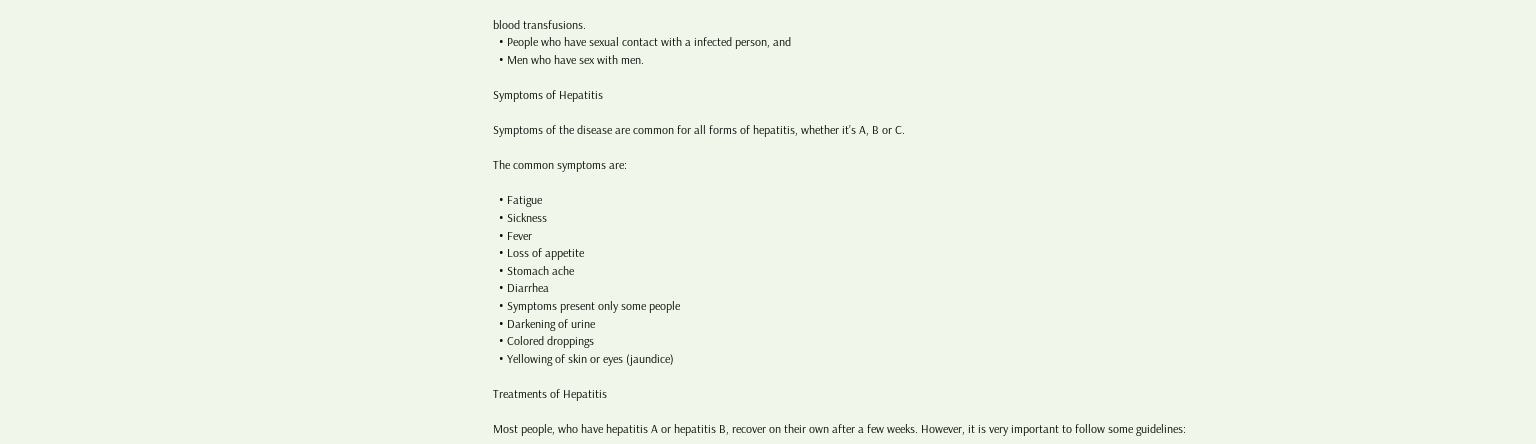blood transfusions.
  • People who have sexual contact with a infected person, and
  • Men who have sex with men.

Symptoms of Hepatitis

Symptoms of the disease are common for all forms of hepatitis, whether it’s A, B or C.

The common symptoms are:

  • Fatigue
  • Sickness
  • Fever
  • Loss of appetite
  • Stomach ache
  • Diarrhea
  • Symptoms present only some people
  • Darkening of urine
  • Colored droppings
  • Yellowing of skin or eyes (jaundice)

Treatments of Hepatitis

Most people, who have hepatitis A or hepatitis B, recover on their own after a few weeks. However, it is very important to follow some guidelines: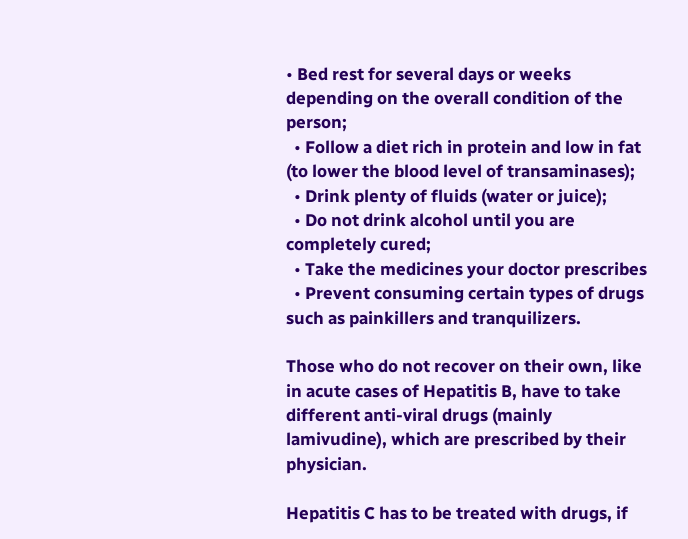• Bed rest for several days or weeks depending on the overall condition of the person;
  • Follow a diet rich in protein and low in fat (to lower the blood level of transaminases);
  • Drink plenty of fluids (water or juice);
  • Do not drink alcohol until you are completely cured;
  • Take the medicines your doctor prescribes
  • Prevent consuming certain types of drugs such as painkillers and tranquilizers.

Those who do not recover on their own, like in acute cases of Hepatitis B, have to take different anti-viral drugs (mainly lamivudine), which are prescribed by their physician.

Hepatitis C has to be treated with drugs, if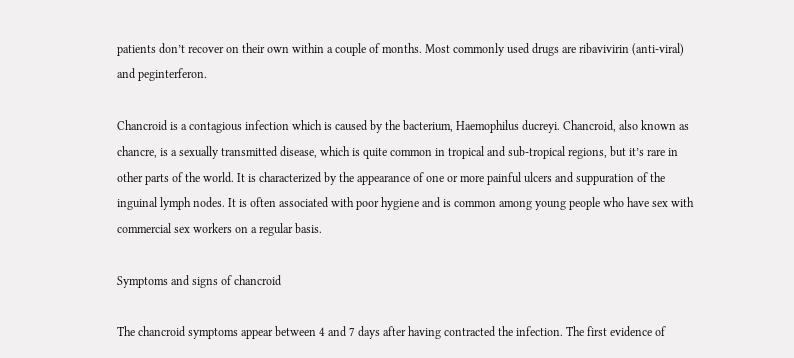patients don’t recover on their own within a couple of months. Most commonly used drugs are ribavivirin (anti-viral) and peginterferon.

Chancroid is a contagious infection which is caused by the bacterium, Haemophilus ducreyi. Chancroid, also known as chancre, is a sexually transmitted disease, which is quite common in tropical and sub-tropical regions, but it’s rare in other parts of the world. It is characterized by the appearance of one or more painful ulcers and suppuration of the inguinal lymph nodes. It is often associated with poor hygiene and is common among young people who have sex with commercial sex workers on a regular basis.

Symptoms and signs of chancroid

The chancroid symptoms appear between 4 and 7 days after having contracted the infection. The first evidence of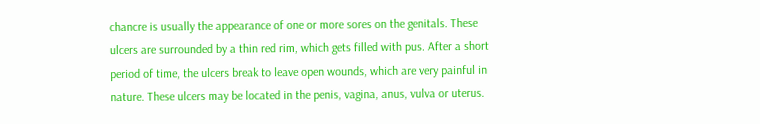chancre is usually the appearance of one or more sores on the genitals. These ulcers are surrounded by a thin red rim, which gets filled with pus. After a short period of time, the ulcers break to leave open wounds, which are very painful in nature. These ulcers may be located in the penis, vagina, anus, vulva or uterus.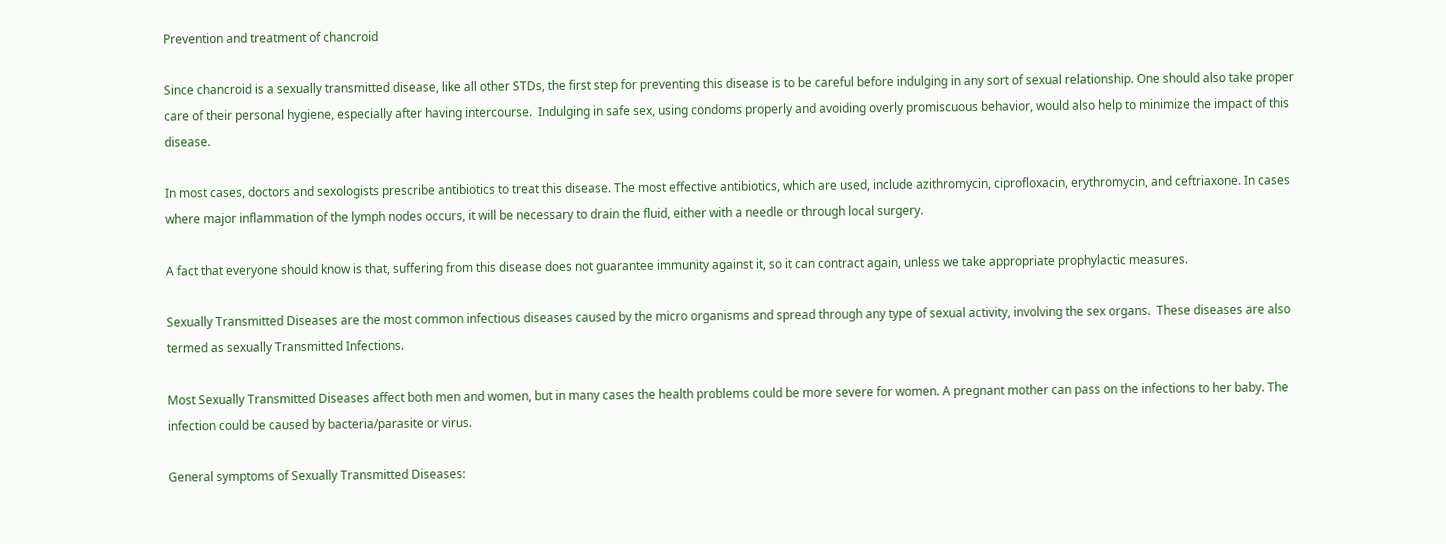Prevention and treatment of chancroid

Since chancroid is a sexually transmitted disease, like all other STDs, the first step for preventing this disease is to be careful before indulging in any sort of sexual relationship. One should also take proper care of their personal hygiene, especially after having intercourse.  Indulging in safe sex, using condoms properly and avoiding overly promiscuous behavior, would also help to minimize the impact of this disease.

In most cases, doctors and sexologists prescribe antibiotics to treat this disease. The most effective antibiotics, which are used, include azithromycin, ciprofloxacin, erythromycin, and ceftriaxone. In cases where major inflammation of the lymph nodes occurs, it will be necessary to drain the fluid, either with a needle or through local surgery.

A fact that everyone should know is that, suffering from this disease does not guarantee immunity against it, so it can contract again, unless we take appropriate prophylactic measures.

Sexually Transmitted Diseases are the most common infectious diseases caused by the micro organisms and spread through any type of sexual activity, involving the sex organs.  These diseases are also termed as sexually Transmitted Infections.

Most Sexually Transmitted Diseases affect both men and women, but in many cases the health problems could be more severe for women. A pregnant mother can pass on the infections to her baby. The infection could be caused by bacteria/parasite or virus.

General symptoms of Sexually Transmitted Diseases: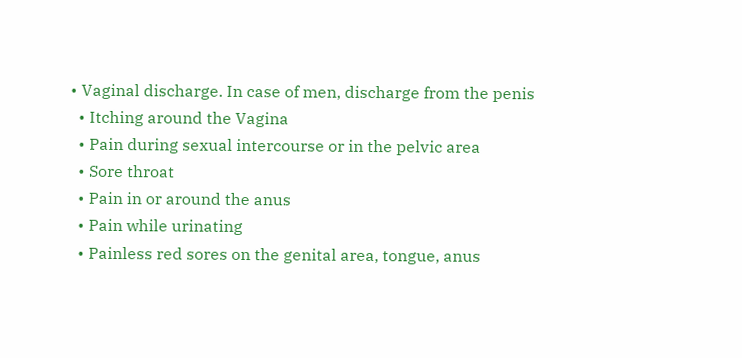• Vaginal discharge. In case of men, discharge from the penis
  • Itching around the Vagina
  • Pain during sexual intercourse or in the pelvic area
  • Sore throat
  • Pain in or around the anus
  • Pain while urinating
  • Painless red sores on the genital area, tongue, anus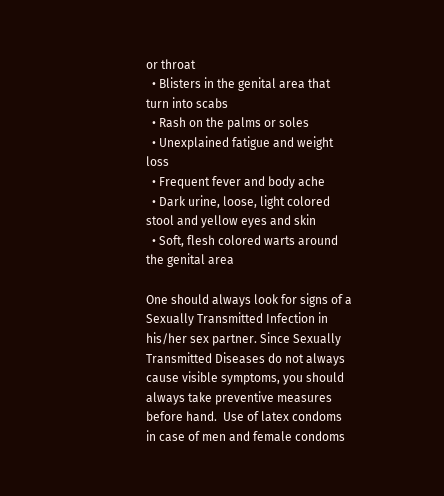or throat
  • Blisters in the genital area that turn into scabs
  • Rash on the palms or soles
  • Unexplained fatigue and weight loss
  • Frequent fever and body ache
  • Dark urine, loose, light colored stool and yellow eyes and skin
  • Soft, flesh colored warts around the genital area

One should always look for signs of a Sexually Transmitted Infection in his/her sex partner. Since Sexually Transmitted Diseases do not always cause visible symptoms, you should always take preventive measures before hand.  Use of latex condoms in case of men and female condoms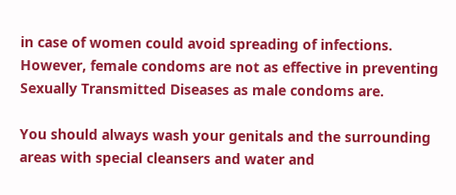in case of women could avoid spreading of infections. However, female condoms are not as effective in preventing Sexually Transmitted Diseases as male condoms are.

You should always wash your genitals and the surrounding areas with special cleansers and water and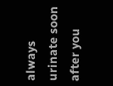always urinate soon after you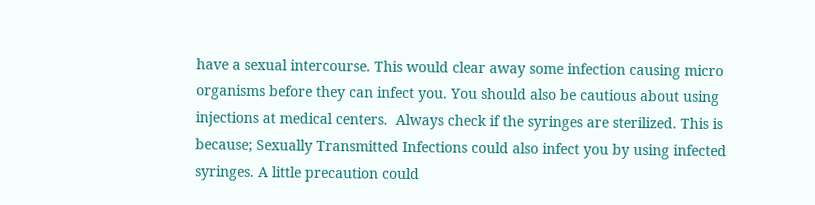have a sexual intercourse. This would clear away some infection causing micro organisms before they can infect you. You should also be cautious about using injections at medical centers.  Always check if the syringes are sterilized. This is because; Sexually Transmitted Infections could also infect you by using infected syringes. A little precaution could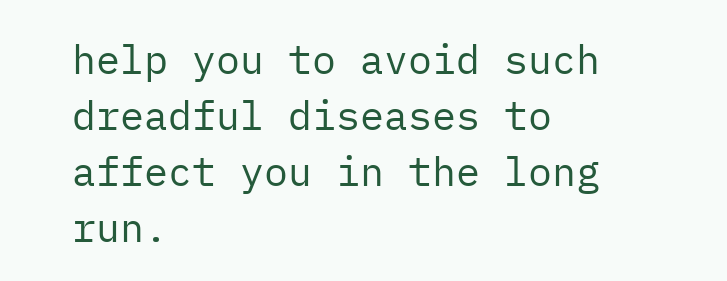help you to avoid such dreadful diseases to affect you in the long run.